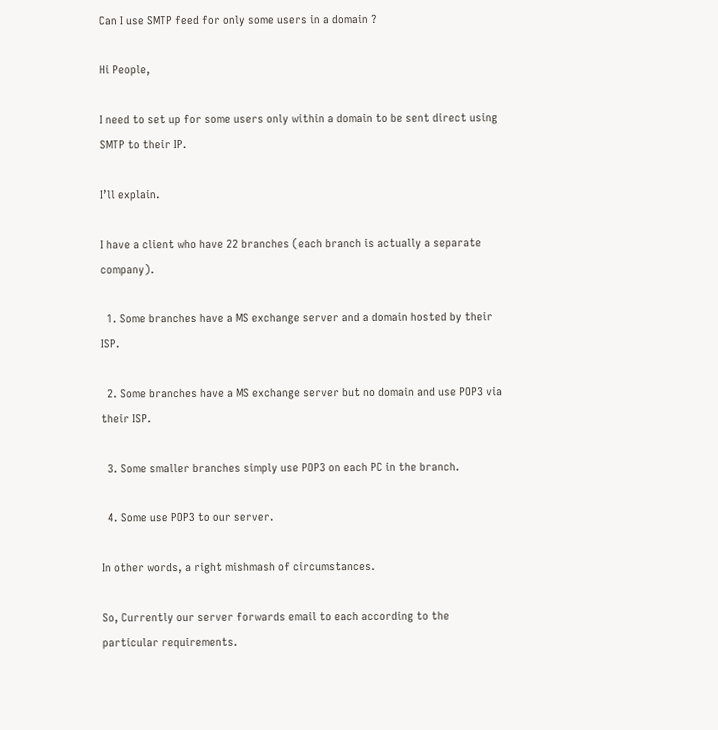Can I use SMTP feed for only some users in a domain ?

Hi People,

I need to set up for some users only within a domain to be sent direct using SMTP to their IP.

I’ll explain.

I have a client who have 22 branches (each branch is actually a separate company).

  1. Some branches have a MS exchange server and a domain hosted by their ISP.

  2. Some branches have a MS exchange server but no domain and use POP3 via their ISP.

  3. Some smaller branches simply use POP3 on each PC in the branch.

  4. Some use POP3 to our server.

In other words, a right mishmash of circumstances.

So, Currently our server forwards email to each according to the particular requirements.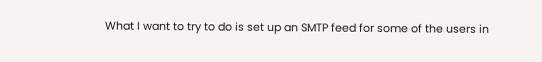What I want to try to do is set up an SMTP feed for some of the users in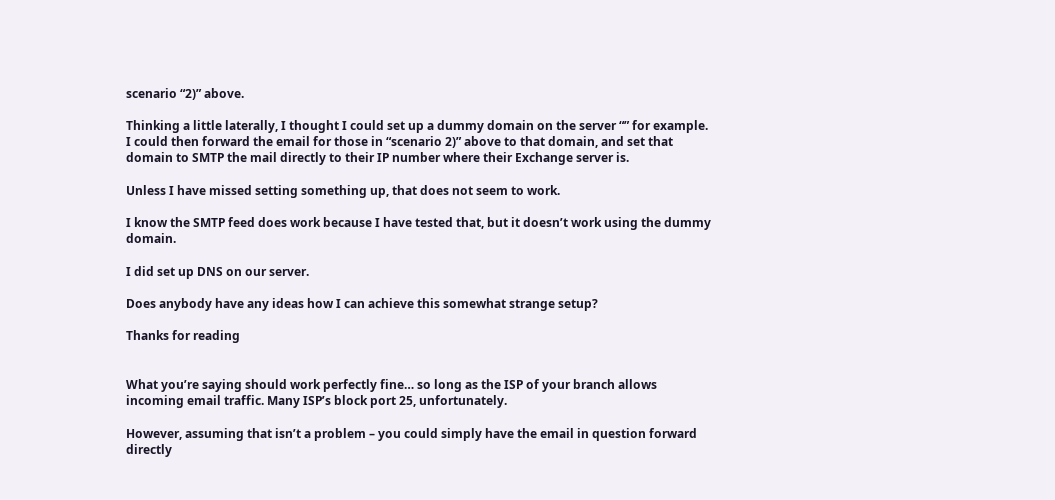scenario “2)” above.

Thinking a little laterally, I thought I could set up a dummy domain on the server “” for example. I could then forward the email for those in “scenario 2)” above to that domain, and set that domain to SMTP the mail directly to their IP number where their Exchange server is.

Unless I have missed setting something up, that does not seem to work.

I know the SMTP feed does work because I have tested that, but it doesn’t work using the dummy domain.

I did set up DNS on our server.

Does anybody have any ideas how I can achieve this somewhat strange setup?

Thanks for reading


What you’re saying should work perfectly fine… so long as the ISP of your branch allows incoming email traffic. Many ISP’s block port 25, unfortunately.

However, assuming that isn’t a problem – you could simply have the email in question forward directly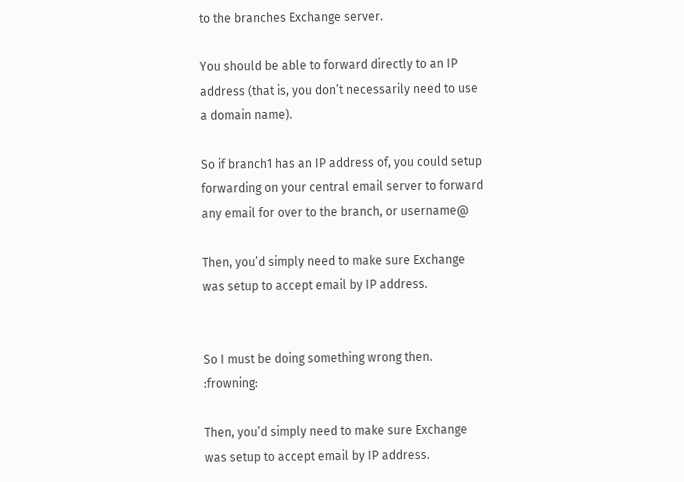to the branches Exchange server.

You should be able to forward directly to an IP address (that is, you don’t necessarily need to use a domain name).

So if branch1 has an IP address of, you could setup forwarding on your central email server to forward any email for over to the branch, or username@

Then, you’d simply need to make sure Exchange was setup to accept email by IP address.


So I must be doing something wrong then. :frowning:

Then, you’d simply need to make sure Exchange was setup to accept email by IP address.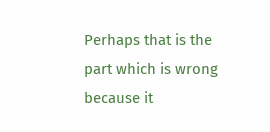Perhaps that is the part which is wrong because it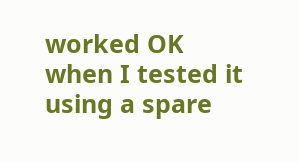worked OK when I tested it using a spare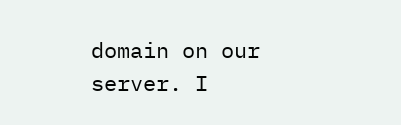domain on our server. I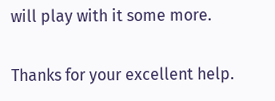will play with it some more.

Thanks for your excellent help.